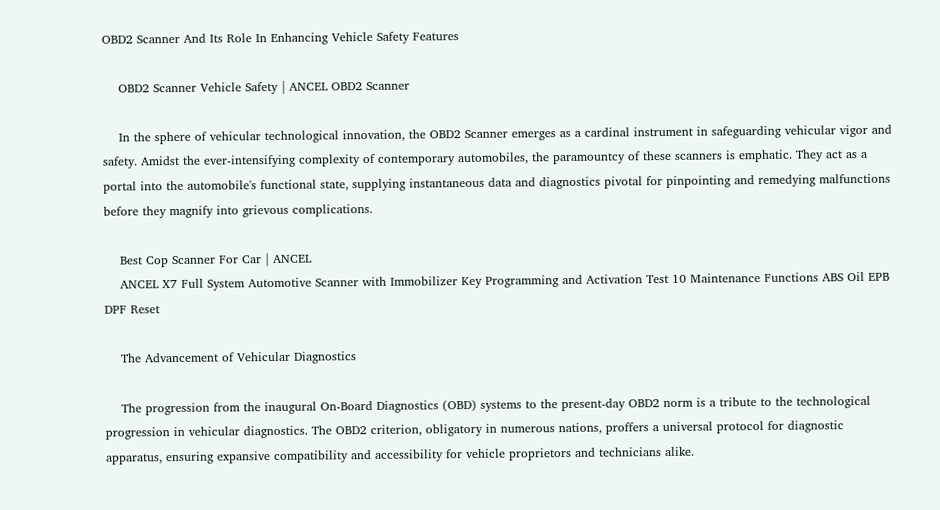OBD2 Scanner And Its Role In Enhancing Vehicle Safety Features

    OBD2 Scanner Vehicle Safety | ANCEL OBD2 Scanner

    In the sphere of vehicular technological innovation, the OBD2 Scanner emerges as a cardinal instrument in safeguarding vehicular vigor and safety. Amidst the ever-intensifying complexity of contemporary automobiles, the paramountcy of these scanners is emphatic. They act as a portal into the automobile's functional state, supplying instantaneous data and diagnostics pivotal for pinpointing and remedying malfunctions before they magnify into grievous complications.

    Best Cop Scanner For Car | ANCEL
    ANCEL X7 Full System Automotive Scanner with Immobilizer Key Programming and Activation Test 10 Maintenance Functions ABS Oil EPB DPF Reset

    The Advancement of Vehicular Diagnostics

    The progression from the inaugural On-Board Diagnostics (OBD) systems to the present-day OBD2 norm is a tribute to the technological progression in vehicular diagnostics. The OBD2 criterion, obligatory in numerous nations, proffers a universal protocol for diagnostic apparatus, ensuring expansive compatibility and accessibility for vehicle proprietors and technicians alike.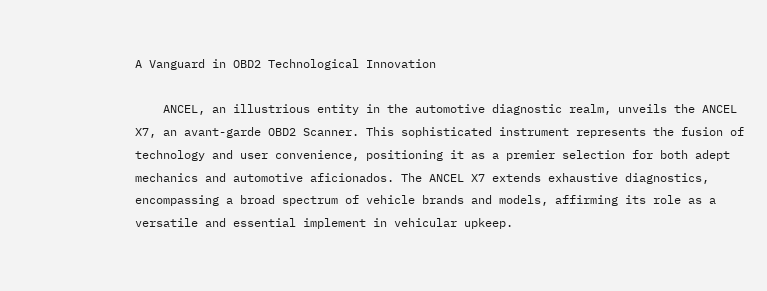A Vanguard in OBD2 Technological Innovation

    ANCEL, an illustrious entity in the automotive diagnostic realm, unveils the ANCEL X7, an avant-garde OBD2 Scanner. This sophisticated instrument represents the fusion of technology and user convenience, positioning it as a premier selection for both adept mechanics and automotive aficionados. The ANCEL X7 extends exhaustive diagnostics, encompassing a broad spectrum of vehicle brands and models, affirming its role as a versatile and essential implement in vehicular upkeep.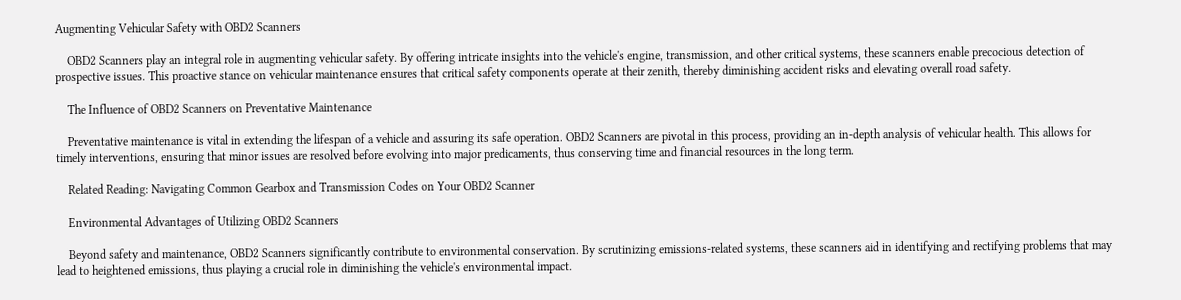Augmenting Vehicular Safety with OBD2 Scanners

    OBD2 Scanners play an integral role in augmenting vehicular safety. By offering intricate insights into the vehicle's engine, transmission, and other critical systems, these scanners enable precocious detection of prospective issues. This proactive stance on vehicular maintenance ensures that critical safety components operate at their zenith, thereby diminishing accident risks and elevating overall road safety.

    The Influence of OBD2 Scanners on Preventative Maintenance

    Preventative maintenance is vital in extending the lifespan of a vehicle and assuring its safe operation. OBD2 Scanners are pivotal in this process, providing an in-depth analysis of vehicular health. This allows for timely interventions, ensuring that minor issues are resolved before evolving into major predicaments, thus conserving time and financial resources in the long term.

    Related Reading: Navigating Common Gearbox and Transmission Codes on Your OBD2 Scanner

    Environmental Advantages of Utilizing OBD2 Scanners

    Beyond safety and maintenance, OBD2 Scanners significantly contribute to environmental conservation. By scrutinizing emissions-related systems, these scanners aid in identifying and rectifying problems that may lead to heightened emissions, thus playing a crucial role in diminishing the vehicle's environmental impact.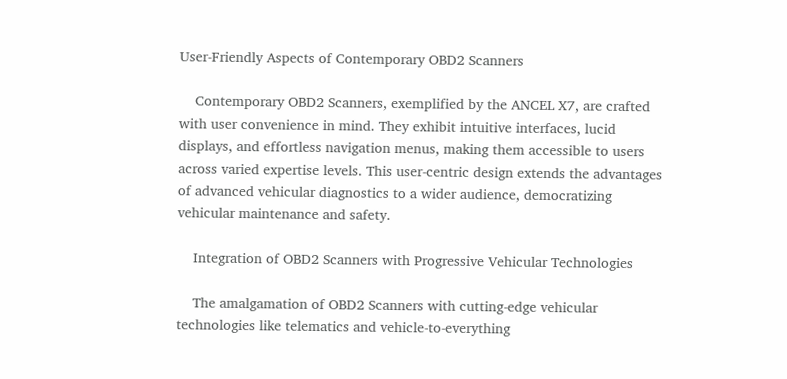User-Friendly Aspects of Contemporary OBD2 Scanners

    Contemporary OBD2 Scanners, exemplified by the ANCEL X7, are crafted with user convenience in mind. They exhibit intuitive interfaces, lucid displays, and effortless navigation menus, making them accessible to users across varied expertise levels. This user-centric design extends the advantages of advanced vehicular diagnostics to a wider audience, democratizing vehicular maintenance and safety.

    Integration of OBD2 Scanners with Progressive Vehicular Technologies

    The amalgamation of OBD2 Scanners with cutting-edge vehicular technologies like telematics and vehicle-to-everything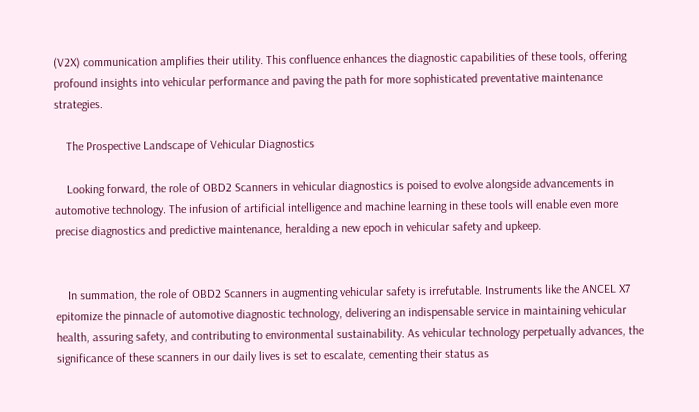(V2X) communication amplifies their utility. This confluence enhances the diagnostic capabilities of these tools, offering profound insights into vehicular performance and paving the path for more sophisticated preventative maintenance strategies.

    The Prospective Landscape of Vehicular Diagnostics

    Looking forward, the role of OBD2 Scanners in vehicular diagnostics is poised to evolve alongside advancements in automotive technology. The infusion of artificial intelligence and machine learning in these tools will enable even more precise diagnostics and predictive maintenance, heralding a new epoch in vehicular safety and upkeep.


    In summation, the role of OBD2 Scanners in augmenting vehicular safety is irrefutable. Instruments like the ANCEL X7 epitomize the pinnacle of automotive diagnostic technology, delivering an indispensable service in maintaining vehicular health, assuring safety, and contributing to environmental sustainability. As vehicular technology perpetually advances, the significance of these scanners in our daily lives is set to escalate, cementing their status as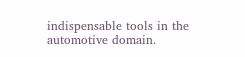indispensable tools in the automotive domain.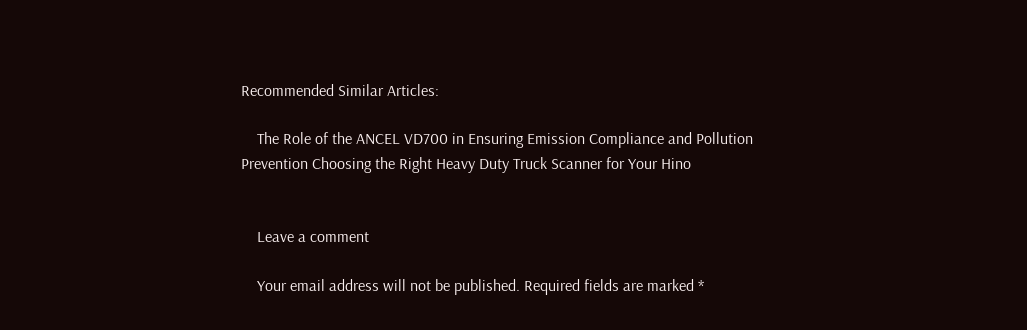Recommended Similar Articles:

    The Role of the ANCEL VD700 in Ensuring Emission Compliance and Pollution Prevention Choosing the Right Heavy Duty Truck Scanner for Your Hino


    Leave a comment

    Your email address will not be published. Required fields are marked *